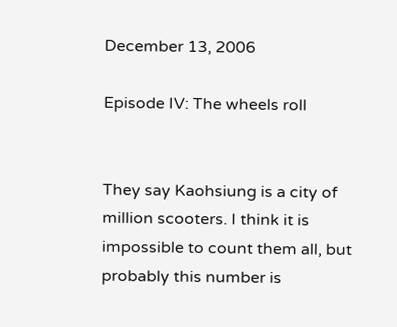December 13, 2006

Episode IV: The wheels roll


They say Kaohsiung is a city of million scooters. I think it is impossible to count them all, but probably this number is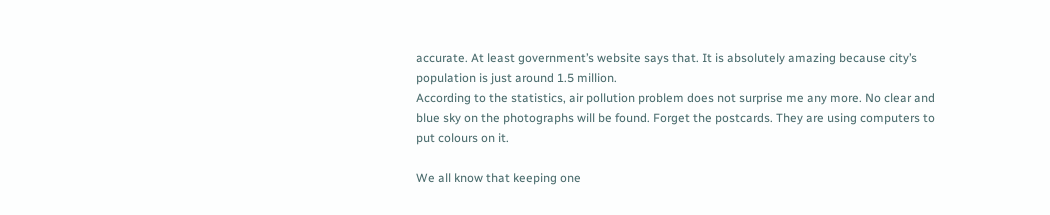accurate. At least government’s website says that. It is absolutely amazing because city’s population is just around 1.5 million.
According to the statistics, air pollution problem does not surprise me any more. No clear and blue sky on the photographs will be found. Forget the postcards. They are using computers to put colours on it.

We all know that keeping one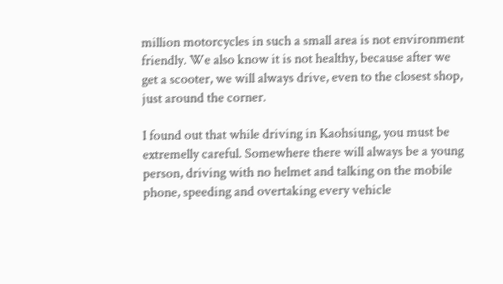million motorcycles in such a small area is not environment friendly. We also know it is not healthy, because after we get a scooter, we will always drive, even to the closest shop, just around the corner.

I found out that while driving in Kaohsiung, you must be extremelly careful. Somewhere there will always be a young person, driving with no helmet and talking on the mobile phone, speeding and overtaking every vehicle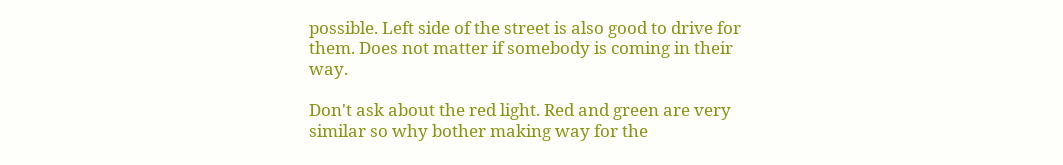possible. Left side of the street is also good to drive for them. Does not matter if somebody is coming in their way.

Don't ask about the red light. Red and green are very similar so why bother making way for the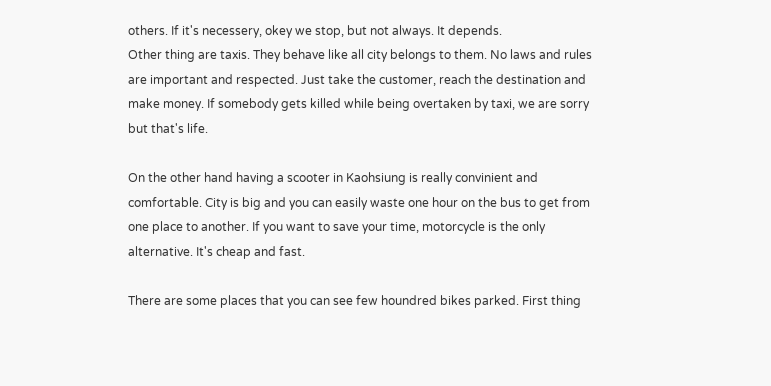others. If it's necessery, okey we stop, but not always. It depends.
Other thing are taxis. They behave like all city belongs to them. No laws and rules are important and respected. Just take the customer, reach the destination and make money. If somebody gets killed while being overtaken by taxi, we are sorry but that's life.

On the other hand having a scooter in Kaohsiung is really convinient and comfortable. City is big and you can easily waste one hour on the bus to get from one place to another. If you want to save your time, motorcycle is the only alternative. It's cheap and fast.

There are some places that you can see few houndred bikes parked. First thing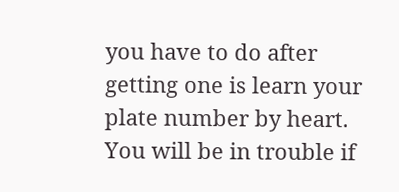you have to do after getting one is learn your plate number by heart. You will be in trouble if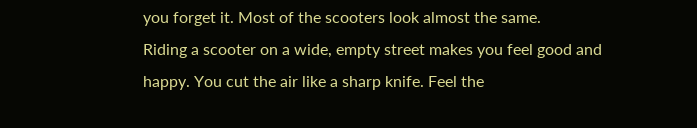you forget it. Most of the scooters look almost the same.
Riding a scooter on a wide, empty street makes you feel good and happy. You cut the air like a sharp knife. Feel the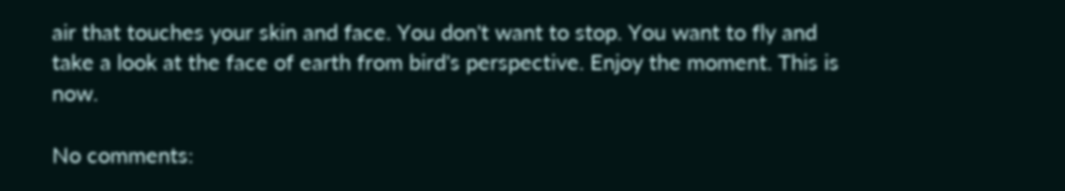air that touches your skin and face. You don't want to stop. You want to fly and take a look at the face of earth from bird's perspective. Enjoy the moment. This is now.

No comments: